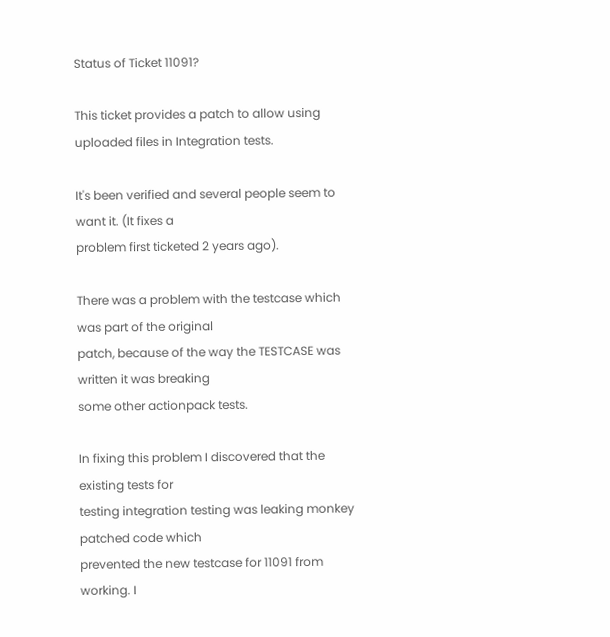Status of Ticket 11091?

This ticket provides a patch to allow using uploaded files in Integration tests.

It's been verified and several people seem to want it. (It fixes a
problem first ticketed 2 years ago).

There was a problem with the testcase which was part of the original
patch, because of the way the TESTCASE was written it was breaking
some other actionpack tests.

In fixing this problem I discovered that the existing tests for
testing integration testing was leaking monkey patched code which
prevented the new testcase for 11091 from working. I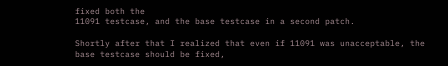fixed both the
11091 testcase, and the base testcase in a second patch.

Shortly after that I realized that even if 11091 was unacceptable, the
base testcase should be fixed,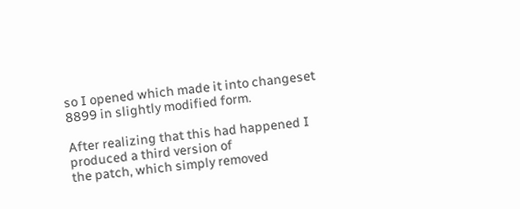so I opened which made it into changeset
8899 in slightly modified form.

After realizing that this had happened I produced a third version of
the patch, which simply removed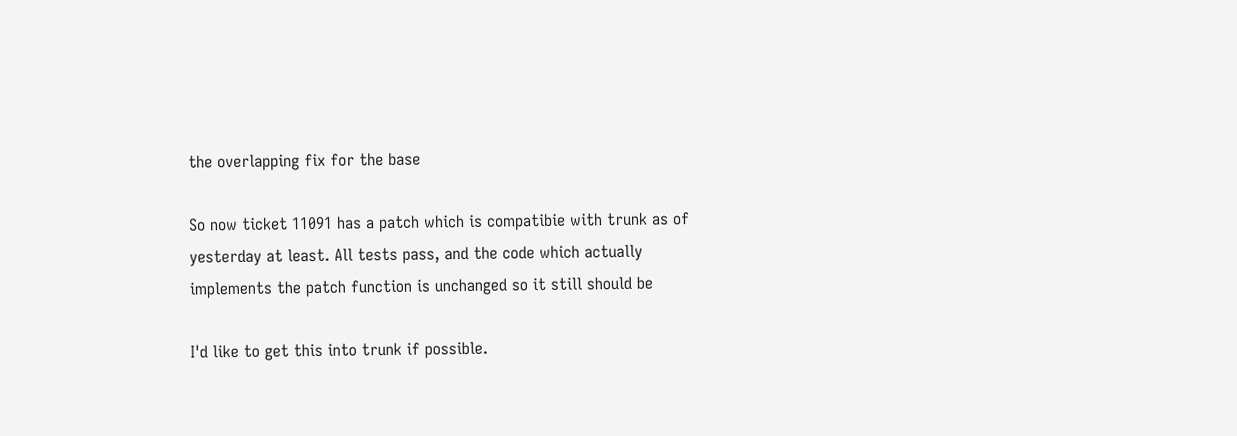the overlapping fix for the base

So now ticket 11091 has a patch which is compatibie with trunk as of
yesterday at least. All tests pass, and the code which actually
implements the patch function is unchanged so it still should be

I'd like to get this into trunk if possible.